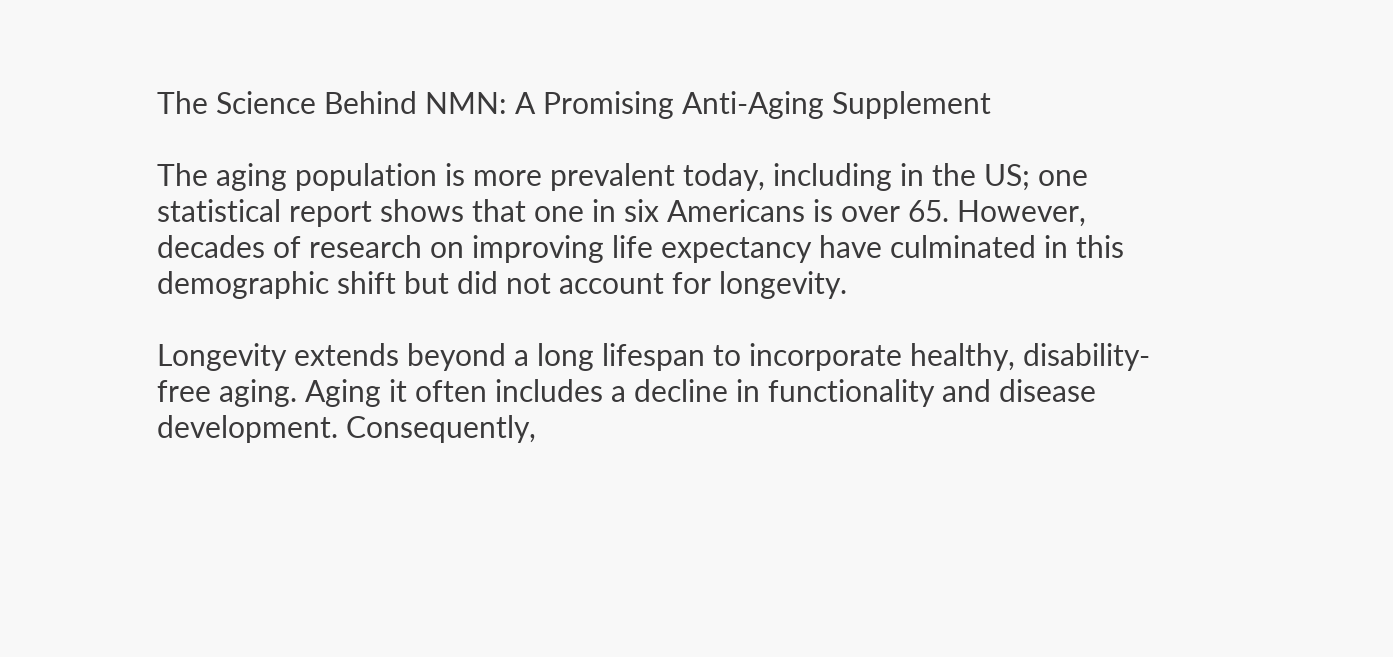The Science Behind NMN: A Promising Anti-Aging Supplement

The aging population is more prevalent today, including in the US; one statistical report shows that one in six Americans is over 65. However, decades of research on improving life expectancy have culminated in this demographic shift but did not account for longevity.

Longevity extends beyond a long lifespan to incorporate healthy, disability-free aging. Aging it often includes a decline in functionality and disease development. Consequently,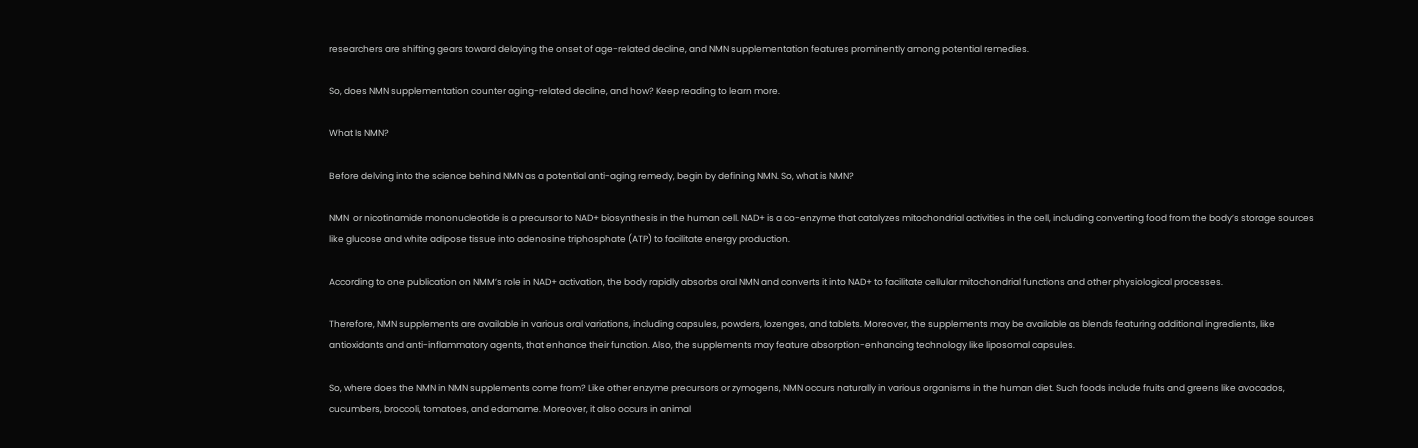researchers are shifting gears toward delaying the onset of age-related decline, and NMN supplementation features prominently among potential remedies.

So, does NMN supplementation counter aging-related decline, and how? Keep reading to learn more.

What Is NMN?

Before delving into the science behind NMN as a potential anti-aging remedy, begin by defining NMN. So, what is NMN?

NMN  or nicotinamide mononucleotide is a precursor to NAD+ biosynthesis in the human cell. NAD+ is a co-enzyme that catalyzes mitochondrial activities in the cell, including converting food from the body’s storage sources like glucose and white adipose tissue into adenosine triphosphate (ATP) to facilitate energy production.

According to one publication on NMM’s role in NAD+ activation, the body rapidly absorbs oral NMN and converts it into NAD+ to facilitate cellular mitochondrial functions and other physiological processes.

Therefore, NMN supplements are available in various oral variations, including capsules, powders, lozenges, and tablets. Moreover, the supplements may be available as blends featuring additional ingredients, like antioxidants and anti-inflammatory agents, that enhance their function. Also, the supplements may feature absorption-enhancing technology like liposomal capsules.

So, where does the NMN in NMN supplements come from? Like other enzyme precursors or zymogens, NMN occurs naturally in various organisms in the human diet. Such foods include fruits and greens like avocados, cucumbers, broccoli, tomatoes, and edamame. Moreover, it also occurs in animal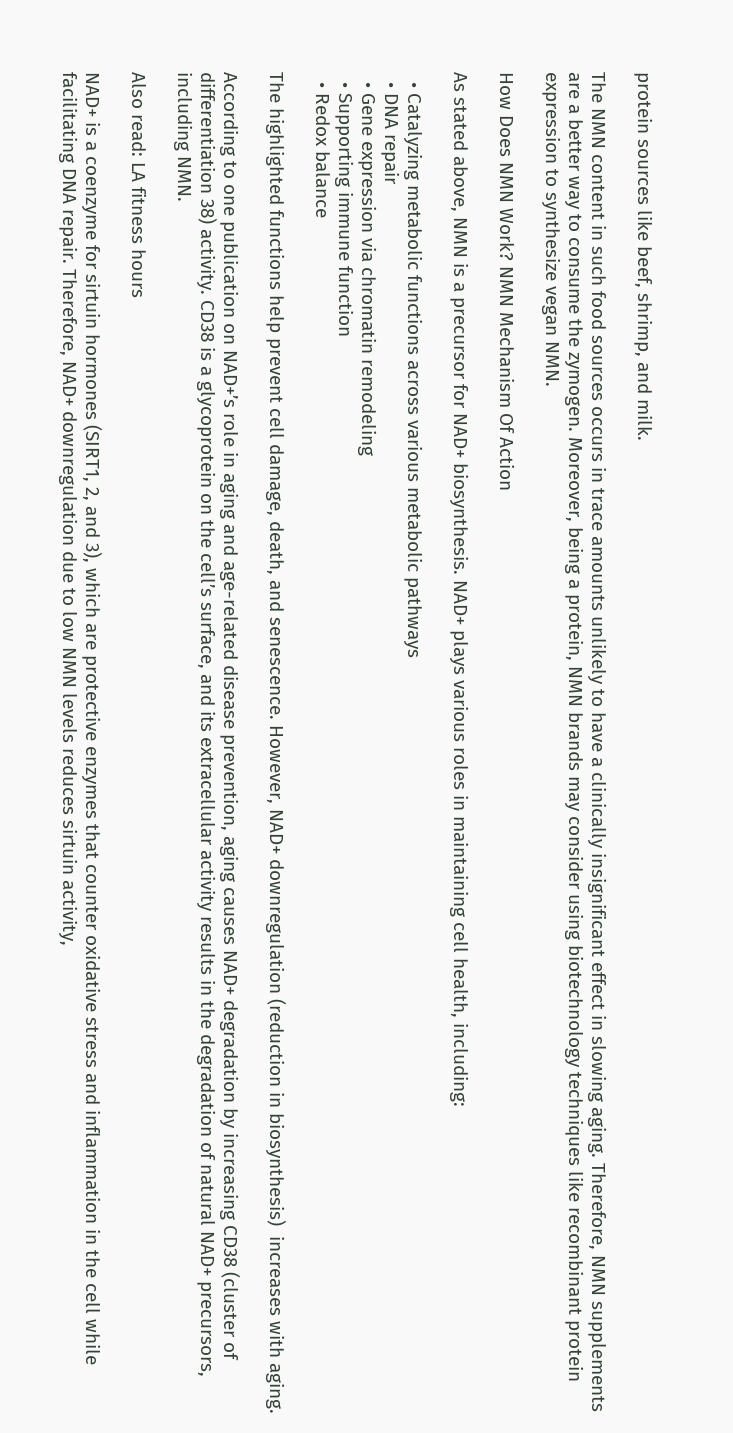protein sources like beef, shrimp, and milk.

The NMN content in such food sources occurs in trace amounts unlikely to have a clinically insignificant effect in slowing aging. Therefore, NMN supplements are a better way to consume the zymogen. Moreover, being a protein, NMN brands may consider using biotechnology techniques like recombinant protein expression to synthesize vegan NMN.

How Does NMN Work? NMN Mechanism Of Action

As stated above, NMN is a precursor for NAD+ biosynthesis. NAD+ plays various roles in maintaining cell health, including:

  • Catalyzing metabolic functions across various metabolic pathways
  • DNA repair
  • Gene expression via chromatin remodeling
  • Supporting immune function
  • Redox balance

The highlighted functions help prevent cell damage, death, and senescence. However, NAD+ downregulation (reduction in biosynthesis)  increases with aging.

According to one publication on NAD+’s role in aging and age-related disease prevention, aging causes NAD+ degradation by increasing CD38 (cluster of differentiation 38) activity. CD38 is a glycoprotein on the cell’s surface, and its extracellular activity results in the degradation of natural NAD+ precursors, including NMN.

Also read: LA fitness hours

NAD+ is a coenzyme for sirtuin hormones (SIRT1, 2, and 3), which are protective enzymes that counter oxidative stress and inflammation in the cell while facilitating DNA repair. Therefore, NAD+ downregulation due to low NMN levels reduces sirtuin activity,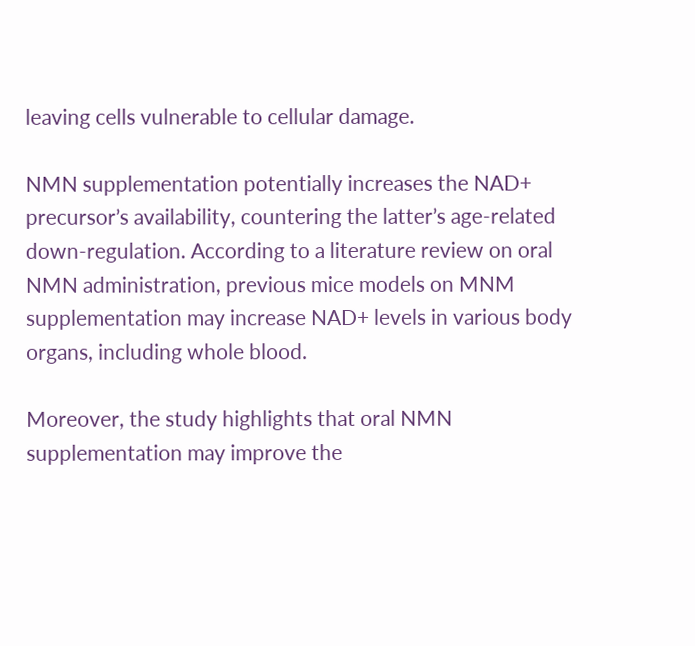leaving cells vulnerable to cellular damage.

NMN supplementation potentially increases the NAD+ precursor’s availability, countering the latter’s age-related down-regulation. According to a literature review on oral NMN administration, previous mice models on MNM supplementation may increase NAD+ levels in various body organs, including whole blood.

Moreover, the study highlights that oral NMN supplementation may improve the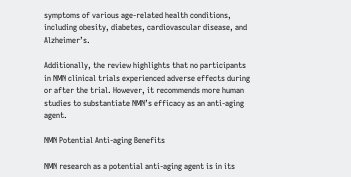symptoms of various age-related health conditions, including obesity, diabetes, cardiovascular disease, and Alzheimer’s.

Additionally, the review highlights that no participants in NMN clinical trials experienced adverse effects during or after the trial. However, it recommends more human studies to substantiate NMN’s efficacy as an anti-aging agent.

NMN Potential Anti-aging Benefits

NMN research as a potential anti-aging agent is in its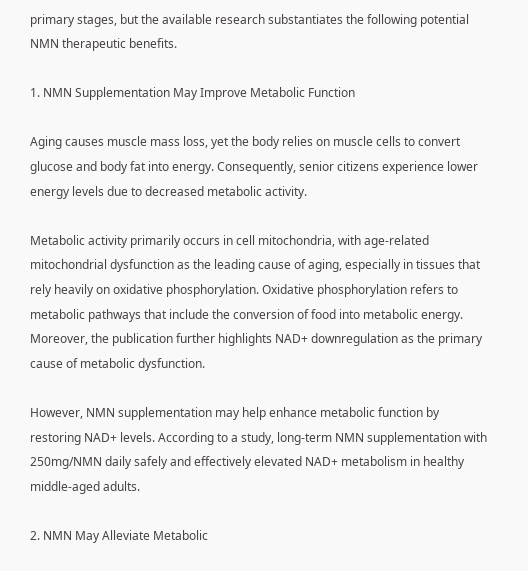primary stages, but the available research substantiates the following potential NMN therapeutic benefits.

1. NMN Supplementation May Improve Metabolic Function

Aging causes muscle mass loss, yet the body relies on muscle cells to convert glucose and body fat into energy. Consequently, senior citizens experience lower energy levels due to decreased metabolic activity.

Metabolic activity primarily occurs in cell mitochondria, with age-related mitochondrial dysfunction as the leading cause of aging, especially in tissues that rely heavily on oxidative phosphorylation. Oxidative phosphorylation refers to metabolic pathways that include the conversion of food into metabolic energy. Moreover, the publication further highlights NAD+ downregulation as the primary cause of metabolic dysfunction.

However, NMN supplementation may help enhance metabolic function by restoring NAD+ levels. According to a study, long-term NMN supplementation with 250mg/NMN daily safely and effectively elevated NAD+ metabolism in healthy middle-aged adults.

2. NMN May Alleviate Metabolic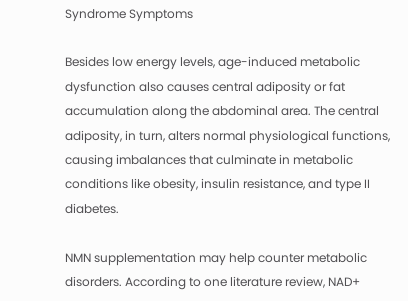Syndrome Symptoms

Besides low energy levels, age-induced metabolic dysfunction also causes central adiposity or fat accumulation along the abdominal area. The central adiposity, in turn, alters normal physiological functions, causing imbalances that culminate in metabolic conditions like obesity, insulin resistance, and type II diabetes.

NMN supplementation may help counter metabolic disorders. According to one literature review, NAD+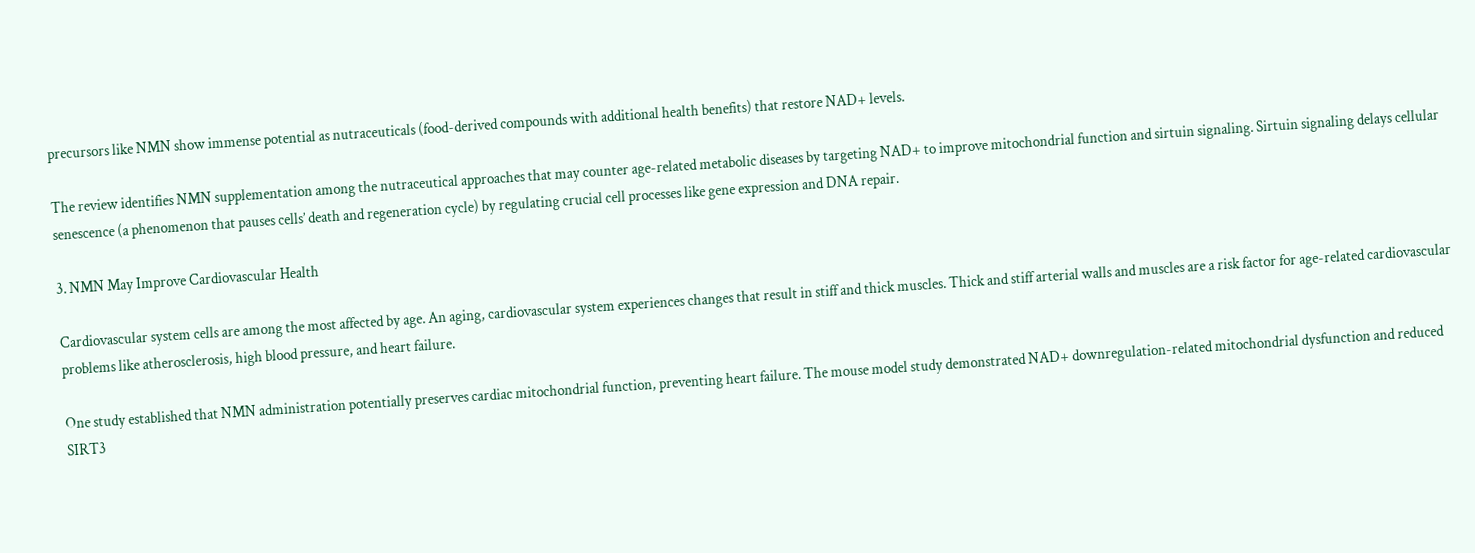precursors like NMN show immense potential as nutraceuticals (food-derived compounds with additional health benefits) that restore NAD+ levels.

The review identifies NMN supplementation among the nutraceutical approaches that may counter age-related metabolic diseases by targeting NAD+ to improve mitochondrial function and sirtuin signaling. Sirtuin signaling delays cellular senescence (a phenomenon that pauses cells’ death and regeneration cycle) by regulating crucial cell processes like gene expression and DNA repair.

3. NMN May Improve Cardiovascular Health

Cardiovascular system cells are among the most affected by age. An aging, cardiovascular system experiences changes that result in stiff and thick muscles. Thick and stiff arterial walls and muscles are a risk factor for age-related cardiovascular problems like atherosclerosis, high blood pressure, and heart failure.

One study established that NMN administration potentially preserves cardiac mitochondrial function, preventing heart failure. The mouse model study demonstrated NAD+ downregulation-related mitochondrial dysfunction and reduced SIRT3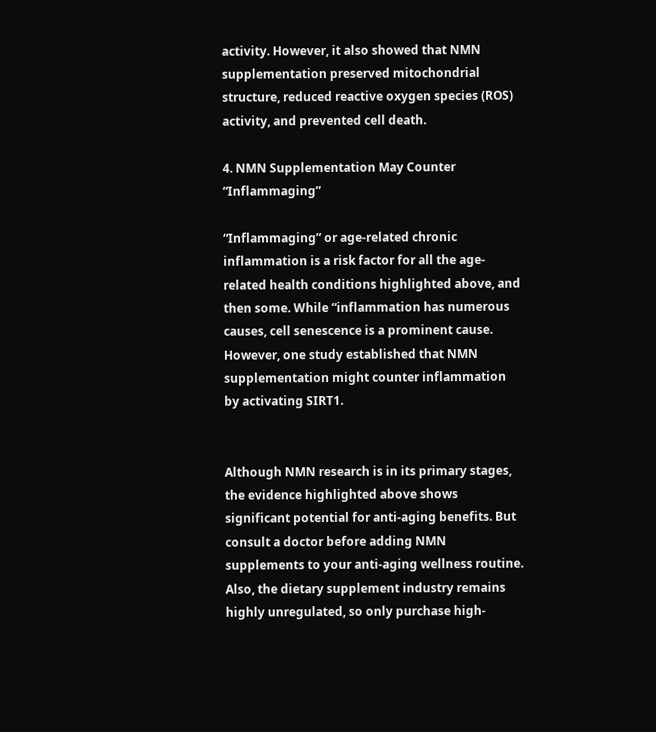activity. However, it also showed that NMN supplementation preserved mitochondrial structure, reduced reactive oxygen species (ROS) activity, and prevented cell death.

4. NMN Supplementation May Counter “Inflammaging”

“Inflammaging” or age-related chronic inflammation is a risk factor for all the age-related health conditions highlighted above, and then some. While “inflammation has numerous causes, cell senescence is a prominent cause. However, one study established that NMN supplementation might counter inflammation by activating SIRT1.


Although NMN research is in its primary stages, the evidence highlighted above shows significant potential for anti-aging benefits. But consult a doctor before adding NMN supplements to your anti-aging wellness routine. Also, the dietary supplement industry remains highly unregulated, so only purchase high-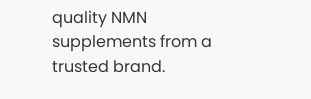quality NMN supplements from a trusted brand.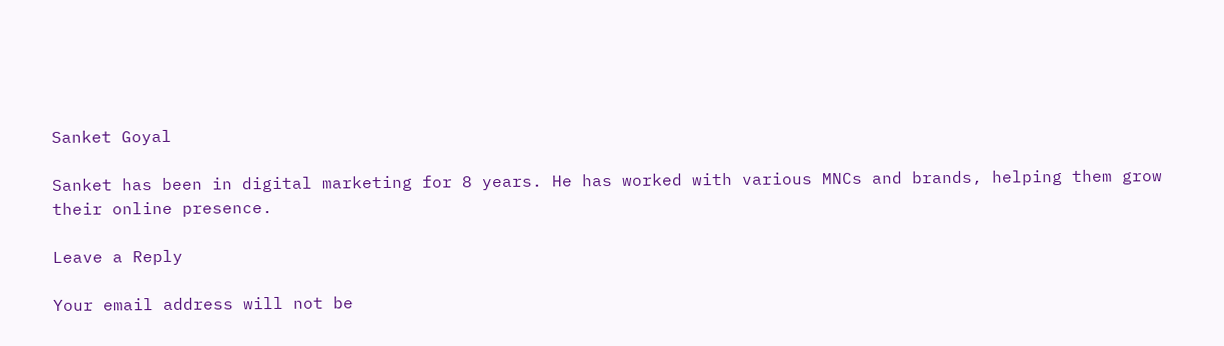Sanket Goyal

Sanket has been in digital marketing for 8 years. He has worked with various MNCs and brands, helping them grow their online presence.

Leave a Reply

Your email address will not be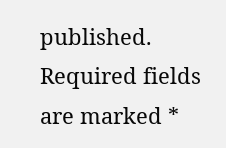published. Required fields are marked *